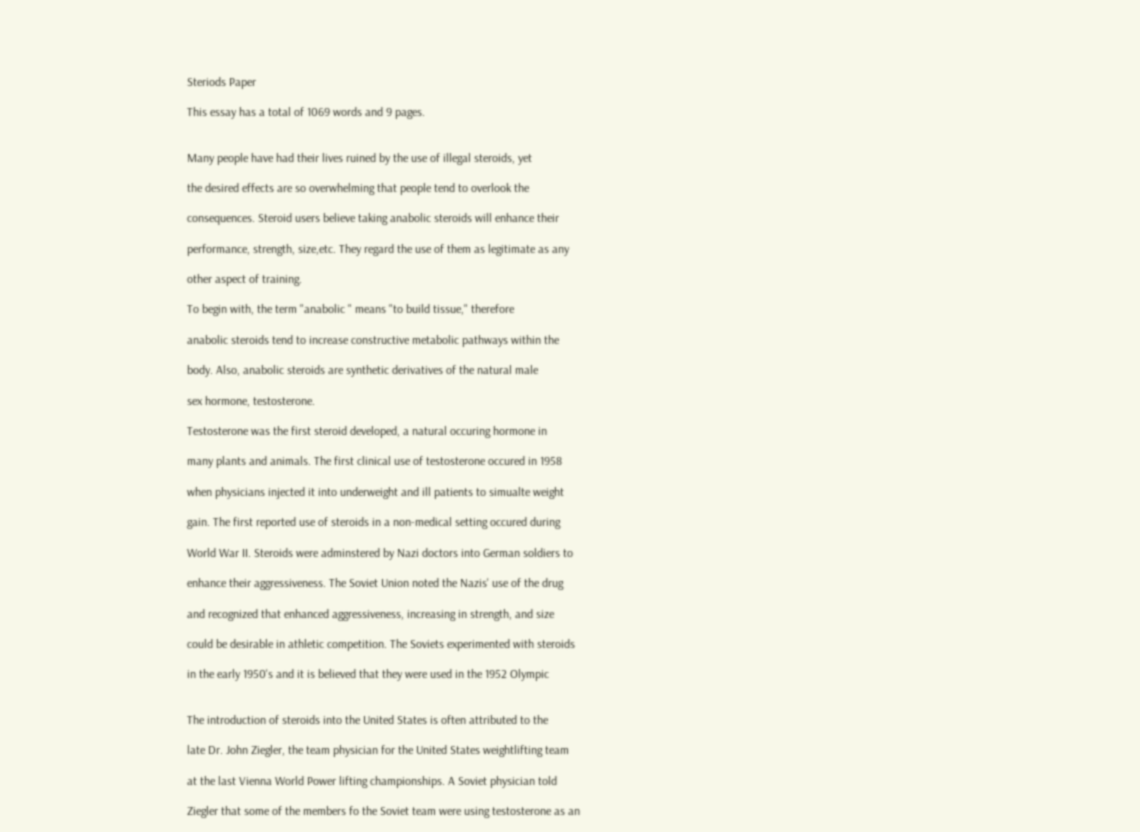Steriods Paper

This essay has a total of 1069 words and 9 pages.


Many people have had their lives ruined by the use of illegal steroids, yet

the desired effects are so overwhelming that people tend to overlook the

consequences. Steroid users believe taking anabolic steroids will enhance their

performance, strength, size,etc. They regard the use of them as legitimate as any

other aspect of training.

To begin with, the term "anabolic " means "to build tissue," therefore

anabolic steroids tend to increase constructive metabolic pathways within the

body. Also, anabolic steroids are synthetic derivatives of the natural male

sex hormone, testosterone.

Testosterone was the first steroid developed, a natural occuring hormone in

many plants and animals. The first clinical use of testosterone occured in 1958

when physicians injected it into underweight and ill patients to simualte weight

gain. The first reported use of steroids in a non-medical setting occured during

World War II. Steroids were adminstered by Nazi doctors into German soldiers to

enhance their aggressiveness. The Soviet Union noted the Nazis' use of the drug

and recognized that enhanced aggressiveness, increasing in strength, and size

could be desirable in athletic competition. The Soviets experimented with steroids

in the early 1950's and it is believed that they were used in the 1952 Olympic


The introduction of steroids into the United States is often attributed to the

late Dr. John Ziegler, the team physician for the United States weightlifting team

at the last Vienna World Power lifting championships. A Soviet physician told

Ziegler that some of the members fo the Soviet team were using testosterone as an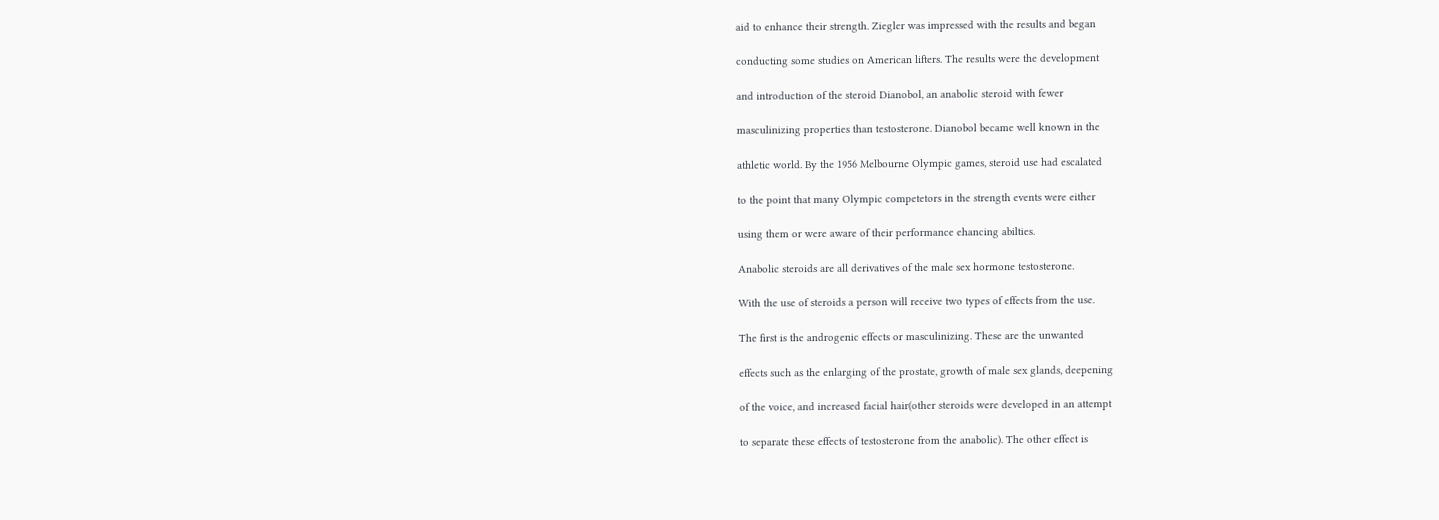aid to enhance their strength. Ziegler was impressed with the results and began

conducting some studies on American lifters. The results were the development

and introduction of the steroid Dianobol, an anabolic steroid with fewer

masculinizing properties than testosterone. Dianobol became well known in the

athletic world. By the 1956 Melbourne Olympic games, steroid use had escalated

to the point that many Olympic competetors in the strength events were either

using them or were aware of their performance ehancing abilties.

Anabolic steroids are all derivatives of the male sex hormone testosterone.

With the use of steroids a person will receive two types of effects from the use.

The first is the androgenic effects or masculinizing. These are the unwanted

effects such as the enlarging of the prostate, growth of male sex glands, deepening

of the voice, and increased facial hair(other steroids were developed in an attempt

to separate these effects of testosterone from the anabolic). The other effect is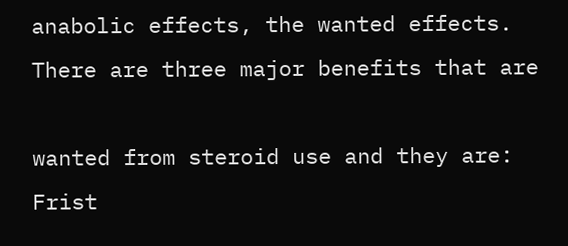anabolic effects, the wanted effects. There are three major benefits that are

wanted from steroid use and they are: Frist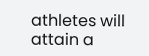athletes will attain a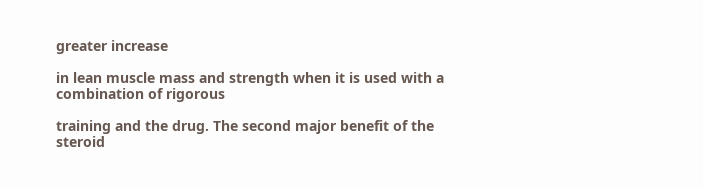greater increase

in lean muscle mass and strength when it is used with a combination of rigorous

training and the drug. The second major benefit of the steroid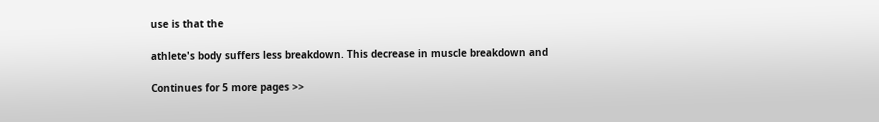use is that the

athlete's body suffers less breakdown. This decrease in muscle breakdown and

Continues for 5 more pages >>